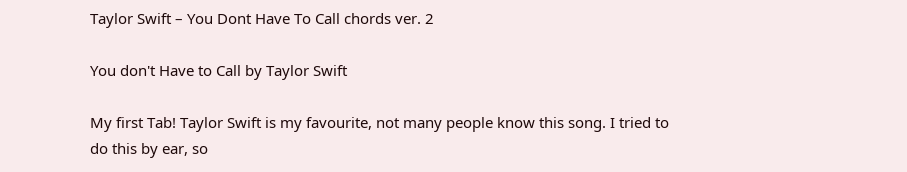Taylor Swift – You Dont Have To Call chords ver. 2

You don't Have to Call by Taylor Swift

My first Tab! Taylor Swift is my favourite, not many people know this song. I tried to
do this by ear, so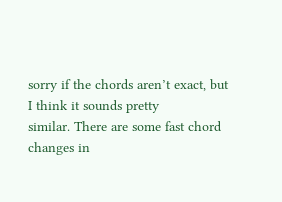sorry if the chords aren’t exact, but I think it sounds pretty
similar. There are some fast chord changes in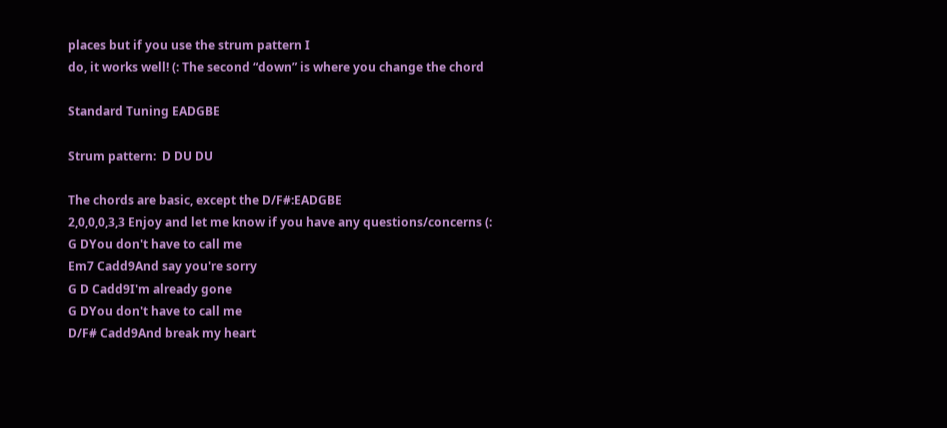places but if you use the strum pattern I
do, it works well! (: The second “down” is where you change the chord

Standard Tuning EADGBE

Strum pattern:  D DU DU

The chords are basic, except the D/F#:EADGBE
2,0,0,0,3,3 Enjoy and let me know if you have any questions/concerns (:
G DYou don't have to call me
Em7 Cadd9And say you're sorry
G D Cadd9I'm already gone
G DYou don't have to call me
D/F# Cadd9And break my heart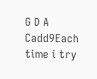G D A Cadd9Each time i try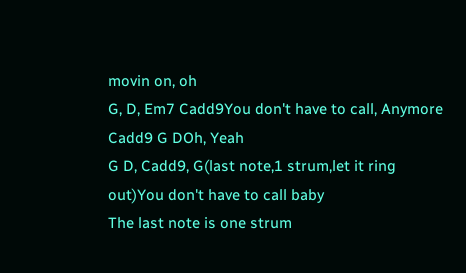movin on, oh
G, D, Em7 Cadd9You don't have to call, Anymore
Cadd9 G DOh, Yeah
G D, Cadd9, G(last note,1 strum,let it ring out)You don't have to call baby
The last note is one strum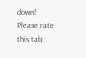down!
Please rate this tab: